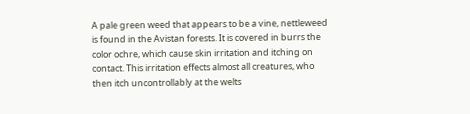A pale green weed that appears to be a vine, nettleweed is found in the Avistan forests. It is covered in burrs the color ochre, which cause skin irritation and itching on contact. This irritation effects almost all creatures, who then itch uncontrollably at the welts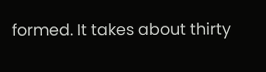formed. It takes about thirty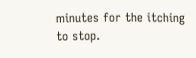minutes for the itching to stop.